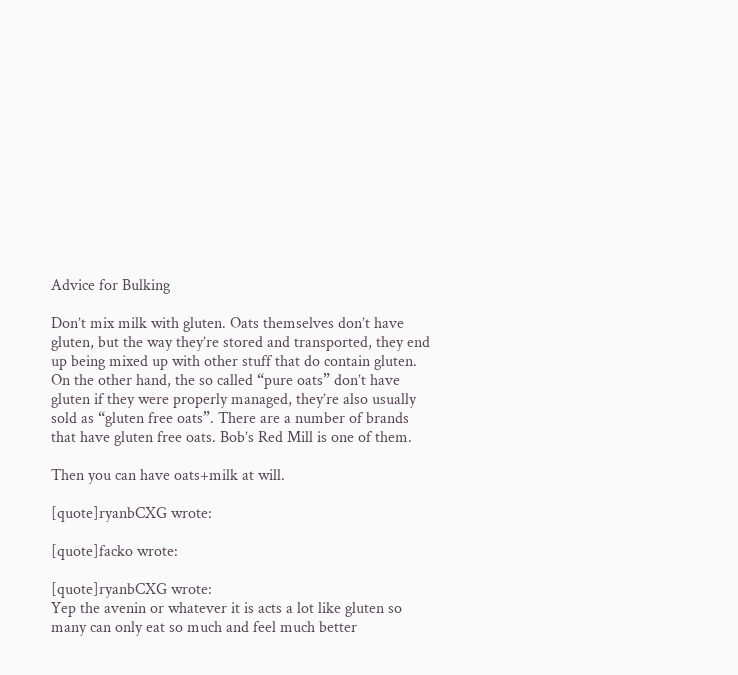Advice for Bulking

Don’t mix milk with gluten. Oats themselves don’t have gluten, but the way they’re stored and transported, they end up being mixed up with other stuff that do contain gluten. On the other hand, the so called “pure oats” don’t have gluten if they were properly managed, they’re also usually sold as “gluten free oats”. There are a number of brands that have gluten free oats. Bob’s Red Mill is one of them.

Then you can have oats+milk at will.

[quote]ryanbCXG wrote:

[quote]facko wrote:

[quote]ryanbCXG wrote:
Yep the avenin or whatever it is acts a lot like gluten so many can only eat so much and feel much better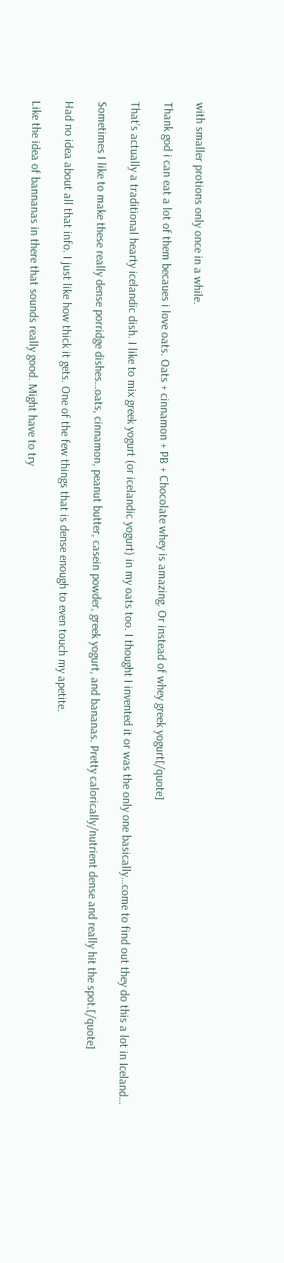with smaller protions only once in a while.

Thank god i can eat a lot of them becaues i love oats. Oats + cinnamon + PB + Chocolate whey is amazing. Or instead of whey greek yogurt[/quote]

That’s actually a traditional hearty icelandic dish. I like to mix greek yogurt (or icelandic yogurt) in my oats too. I thought I invented it or was the only one basically…come to find out they do this a lot in Iceland…

Sometimes I like to make these really dense porridge dishes…oats, cinnamon, peanut butter, casein powder, greek yogurt, and bananas. Pretty calorically/nutrient dense and really hit the spot.[/quote]

Had no idea about all that info. I just like how thick it gets. One of the few things that is dense enough to even touch my apetite.

Like the idea of bannanas in there that sounds really good. Might have to try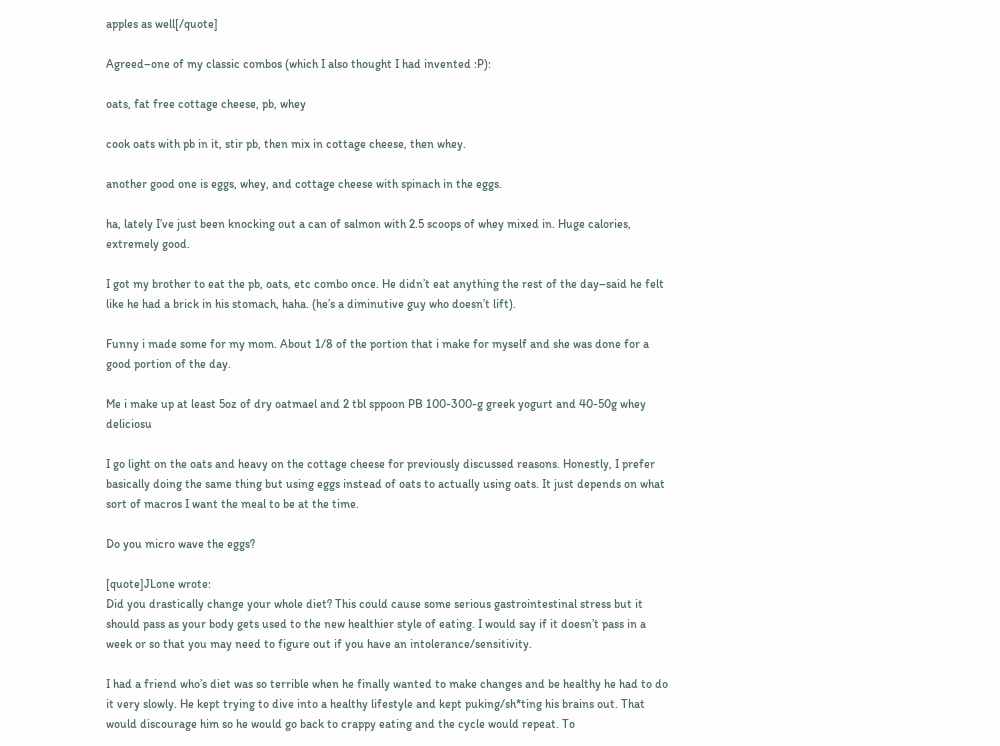apples as well[/quote]

Agreed–one of my classic combos (which I also thought I had invented :P):

oats, fat free cottage cheese, pb, whey

cook oats with pb in it, stir pb, then mix in cottage cheese, then whey.

another good one is eggs, whey, and cottage cheese with spinach in the eggs.

ha, lately I’ve just been knocking out a can of salmon with 2.5 scoops of whey mixed in. Huge calories, extremely good.

I got my brother to eat the pb, oats, etc combo once. He didn’t eat anything the rest of the day–said he felt like he had a brick in his stomach, haha. (he’s a diminutive guy who doesn’t lift).

Funny i made some for my mom. About 1/8 of the portion that i make for myself and she was done for a good portion of the day.

Me i make up at least 5oz of dry oatmael and 2 tbl sppoon PB 100-300-g greek yogurt and 40-50g whey deliciosu

I go light on the oats and heavy on the cottage cheese for previously discussed reasons. Honestly, I prefer basically doing the same thing but using eggs instead of oats to actually using oats. It just depends on what sort of macros I want the meal to be at the time.

Do you micro wave the eggs?

[quote]JLone wrote:
Did you drastically change your whole diet? This could cause some serious gastrointestinal stress but it should pass as your body gets used to the new healthier style of eating. I would say if it doesn’t pass in a week or so that you may need to figure out if you have an intolerance/sensitivity.

I had a friend who’s diet was so terrible when he finally wanted to make changes and be healthy he had to do it very slowly. He kept trying to dive into a healthy lifestyle and kept puking/sh*ting his brains out. That would discourage him so he would go back to crappy eating and the cycle would repeat. To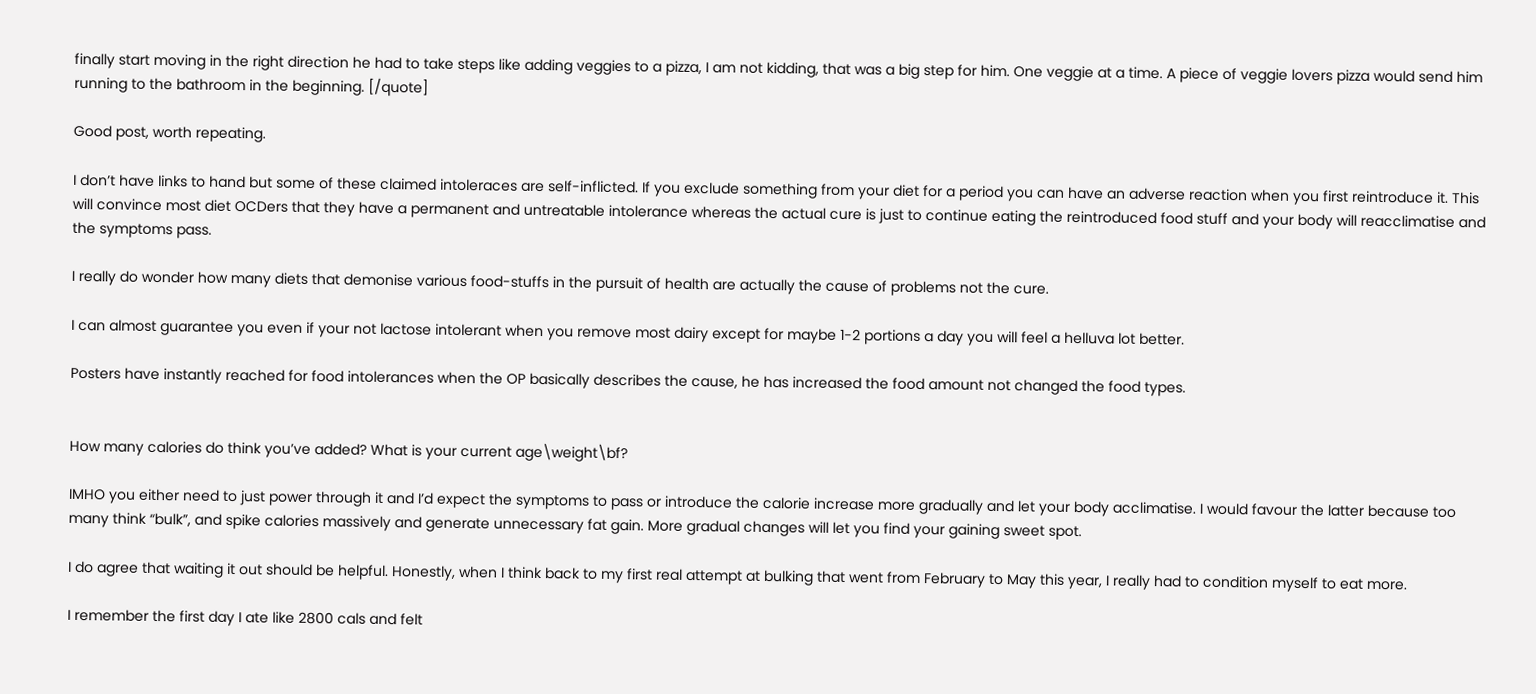finally start moving in the right direction he had to take steps like adding veggies to a pizza, I am not kidding, that was a big step for him. One veggie at a time. A piece of veggie lovers pizza would send him running to the bathroom in the beginning. [/quote]

Good post, worth repeating.

I don’t have links to hand but some of these claimed intoleraces are self-inflicted. If you exclude something from your diet for a period you can have an adverse reaction when you first reintroduce it. This will convince most diet OCDers that they have a permanent and untreatable intolerance whereas the actual cure is just to continue eating the reintroduced food stuff and your body will reacclimatise and the symptoms pass.

I really do wonder how many diets that demonise various food-stuffs in the pursuit of health are actually the cause of problems not the cure.

I can almost guarantee you even if your not lactose intolerant when you remove most dairy except for maybe 1-2 portions a day you will feel a helluva lot better.

Posters have instantly reached for food intolerances when the OP basically describes the cause, he has increased the food amount not changed the food types.


How many calories do think you’ve added? What is your current age\weight\bf?

IMHO you either need to just power through it and I’d expect the symptoms to pass or introduce the calorie increase more gradually and let your body acclimatise. I would favour the latter because too many think “bulk”, and spike calories massively and generate unnecessary fat gain. More gradual changes will let you find your gaining sweet spot.

I do agree that waiting it out should be helpful. Honestly, when I think back to my first real attempt at bulking that went from February to May this year, I really had to condition myself to eat more.

I remember the first day I ate like 2800 cals and felt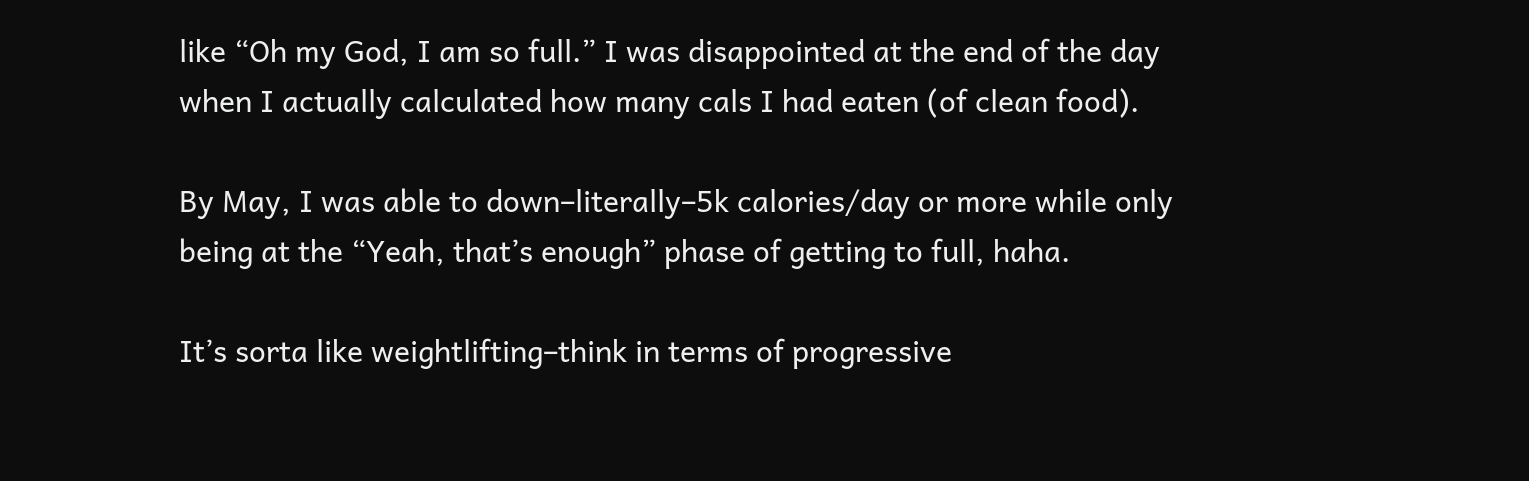like “Oh my God, I am so full.” I was disappointed at the end of the day when I actually calculated how many cals I had eaten (of clean food).

By May, I was able to down–literally–5k calories/day or more while only being at the “Yeah, that’s enough” phase of getting to full, haha.

It’s sorta like weightlifting–think in terms of progressive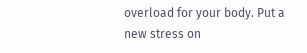overload for your body. Put a new stress on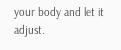your body and let it adjust.